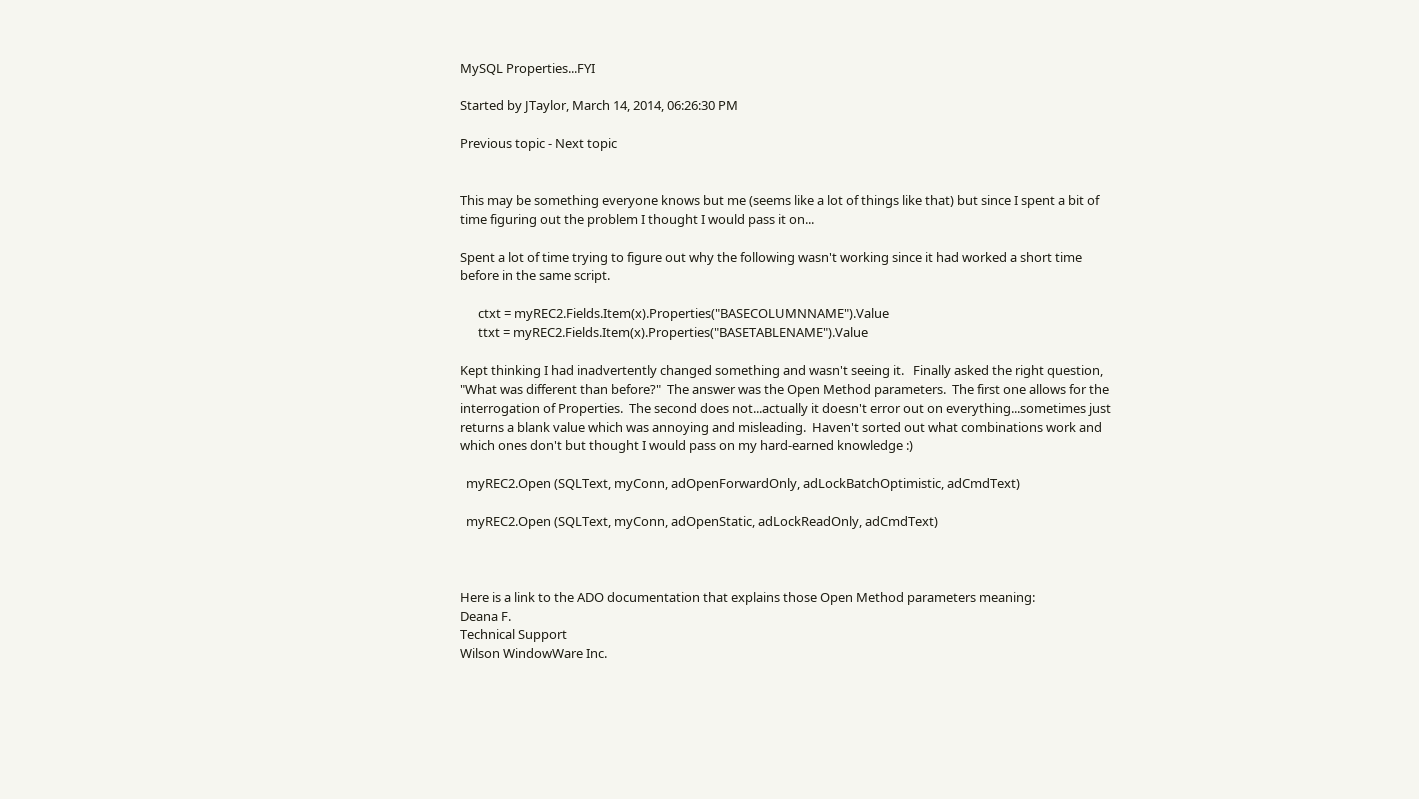MySQL Properties...FYI

Started by JTaylor, March 14, 2014, 06:26:30 PM

Previous topic - Next topic


This may be something everyone knows but me (seems like a lot of things like that) but since I spent a bit of time figuring out the problem I thought I would pass it on...

Spent a lot of time trying to figure out why the following wasn't working since it had worked a short time before in the same script.

      ctxt = myREC2.Fields.Item(x).Properties("BASECOLUMNNAME").Value
      ttxt = myREC2.Fields.Item(x).Properties("BASETABLENAME").Value

Kept thinking I had inadvertently changed something and wasn't seeing it.   Finally asked the right question, "What was different than before?"  The answer was the Open Method parameters.  The first one allows for the interrogation of Properties.  The second does not...actually it doesn't error out on everything...sometimes just returns a blank value which was annoying and misleading.  Haven't sorted out what combinations work and which ones don't but thought I would pass on my hard-earned knowledge :)

  myREC2.Open (SQLText, myConn, adOpenForwardOnly, adLockBatchOptimistic, adCmdText)

  myREC2.Open (SQLText, myConn, adOpenStatic, adLockReadOnly, adCmdText)



Here is a link to the ADO documentation that explains those Open Method parameters meaning:
Deana F.
Technical Support
Wilson WindowWare Inc.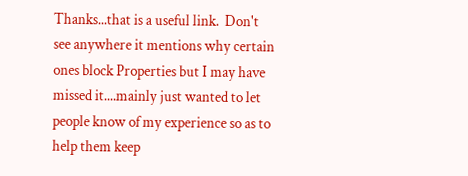Thanks...that is a useful link.  Don't see anywhere it mentions why certain ones block Properties but I may have missed it....mainly just wanted to let people know of my experience so as to help them keep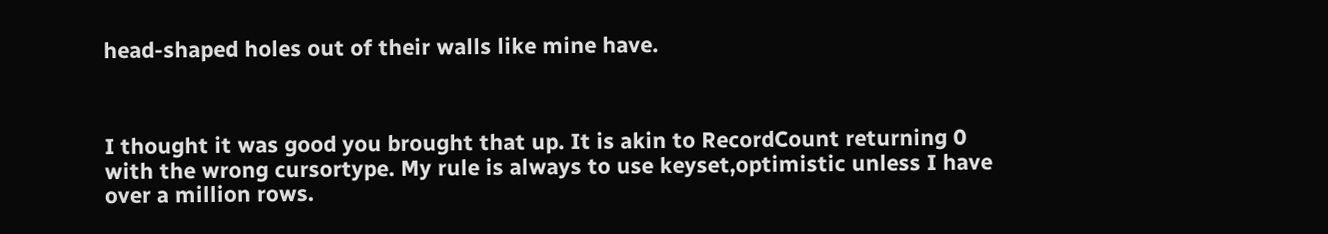head-shaped holes out of their walls like mine have.



I thought it was good you brought that up. It is akin to RecordCount returning 0 with the wrong cursortype. My rule is always to use keyset,optimistic unless I have over a million rows.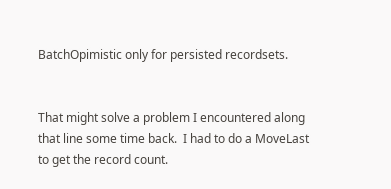BatchOpimistic only for persisted recordsets.


That might solve a problem I encountered along that line some time back.  I had to do a MoveLast to get the record count.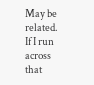May be related.   If I run across that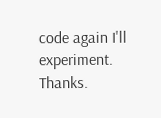code again I'll experiment.  Thanks.